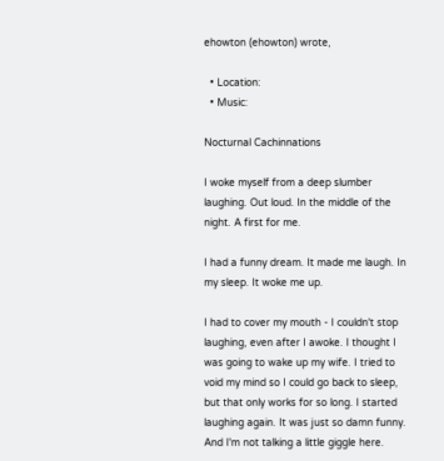ehowton (ehowton) wrote,

  • Location:
  • Music:

Nocturnal Cachinnations

I woke myself from a deep slumber laughing. Out loud. In the middle of the night. A first for me.

I had a funny dream. It made me laugh. In my sleep. It woke me up.

I had to cover my mouth - I couldn't stop laughing, even after I awoke. I thought I was going to wake up my wife. I tried to void my mind so I could go back to sleep, but that only works for so long. I started laughing again. It was just so damn funny. And I'm not talking a little giggle here.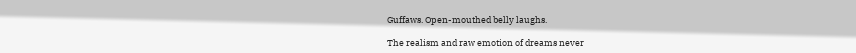Guffaws. Open-mouthed belly laughs.

The realism and raw emotion of dreams never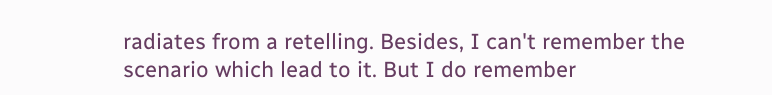radiates from a retelling. Besides, I can't remember the scenario which lead to it. But I do remember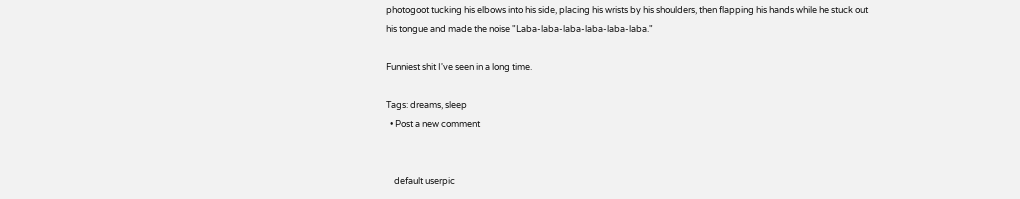photogoot tucking his elbows into his side, placing his wrists by his shoulders, then flapping his hands while he stuck out his tongue and made the noise "Laba-laba-laba-laba-laba-laba."

Funniest shit I've seen in a long time.

Tags: dreams, sleep
  • Post a new comment


    default userpic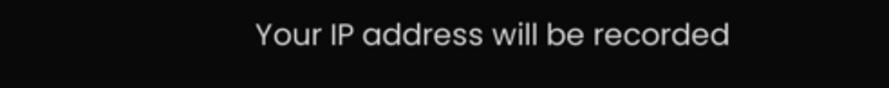Your IP address will be recorded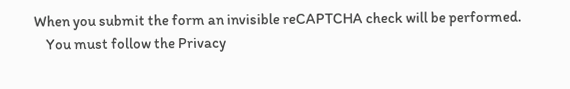When you submit the form an invisible reCAPTCHA check will be performed.
    You must follow the Privacy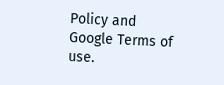Policy and Google Terms of use.